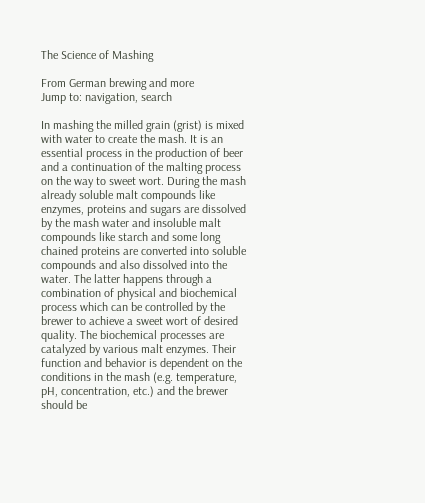The Science of Mashing

From German brewing and more
Jump to: navigation, search

In mashing the milled grain (grist) is mixed with water to create the mash. It is an essential process in the production of beer and a continuation of the malting process on the way to sweet wort. During the mash already soluble malt compounds like enzymes, proteins and sugars are dissolved by the mash water and insoluble malt compounds like starch and some long chained proteins are converted into soluble compounds and also dissolved into the water. The latter happens through a combination of physical and biochemical process which can be controlled by the brewer to achieve a sweet wort of desired quality. The biochemical processes are catalyzed by various malt enzymes. Their function and behavior is dependent on the conditions in the mash (e.g. temperature, pH, concentration, etc.) and the brewer should be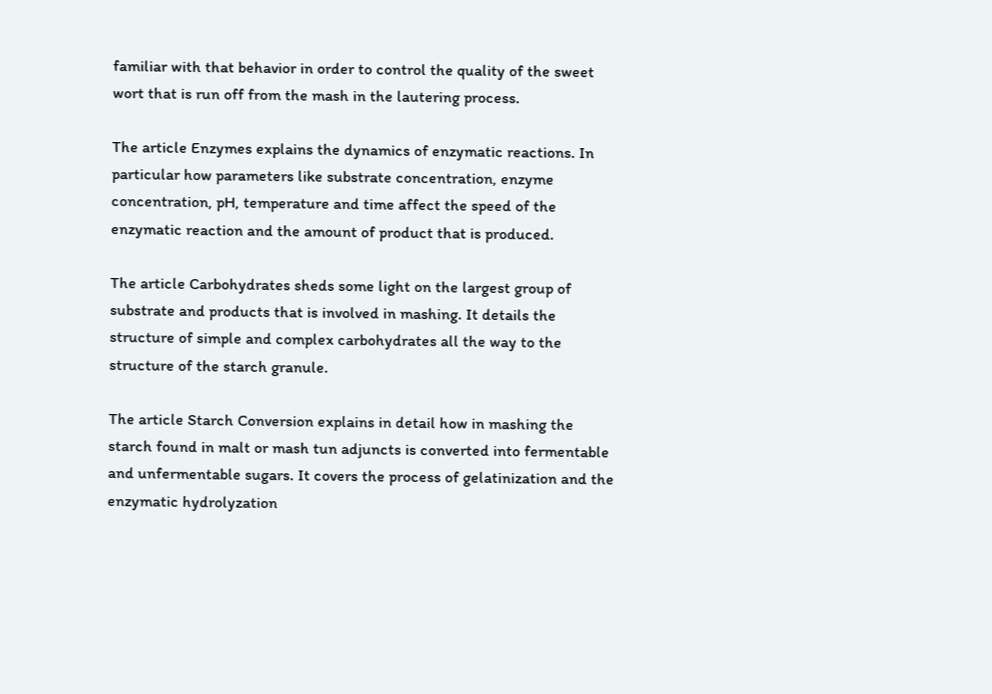familiar with that behavior in order to control the quality of the sweet wort that is run off from the mash in the lautering process.

The article Enzymes explains the dynamics of enzymatic reactions. In particular how parameters like substrate concentration, enzyme concentration, pH, temperature and time affect the speed of the enzymatic reaction and the amount of product that is produced.

The article Carbohydrates sheds some light on the largest group of substrate and products that is involved in mashing. It details the structure of simple and complex carbohydrates all the way to the structure of the starch granule.

The article Starch Conversion explains in detail how in mashing the starch found in malt or mash tun adjuncts is converted into fermentable and unfermentable sugars. It covers the process of gelatinization and the enzymatic hydrolyzation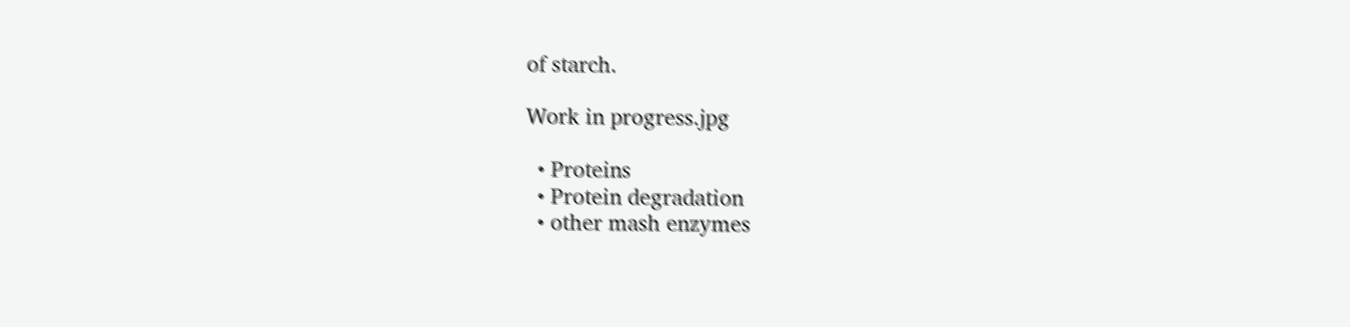of starch.

Work in progress.jpg

  • Proteins
  • Protein degradation
  • other mash enzymes